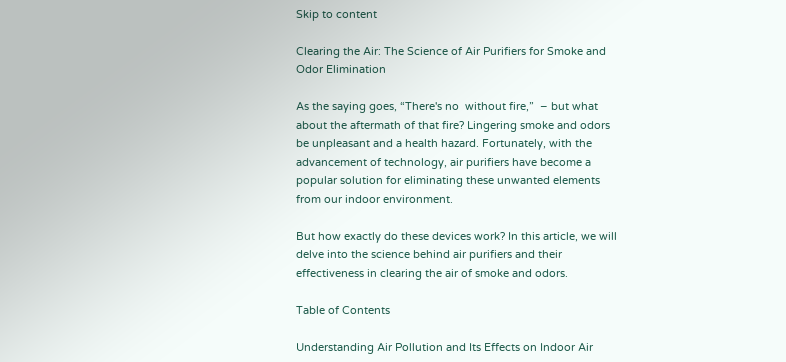Skip to content

Clearing the Air: The Science of Air Purifiers for Smoke and Odor Elimination

As the saying goes, “There's no  without fire,”  – but what about the aftermath of that fire? Lingering smoke and odors be unpleasant and a health hazard. Fortunately, with the advancement of technology, air purifiers have become a popular solution for eliminating these unwanted elements from our indoor environment.

But how exactly do these devices work? In this article, we will delve into the science behind air purifiers and their effectiveness in clearing the air of smoke and odors.

Table of Contents

Understanding Air Pollution and Its Effects on Indoor Air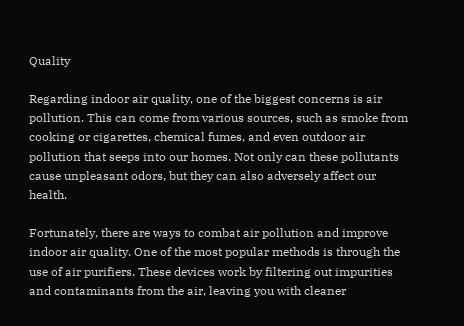Quality

Regarding indoor air quality, one of the biggest concerns is air pollution. This can come from various sources, such as smoke from cooking or cigarettes, chemical fumes, and even outdoor air pollution that seeps into our homes. Not only can these pollutants cause unpleasant odors, but they can also adversely affect our health.

Fortunately, there are ways to combat air pollution and improve indoor air quality. One of the most popular methods is through the use of air purifiers. These devices work by filtering out impurities and contaminants from the air, leaving you with cleaner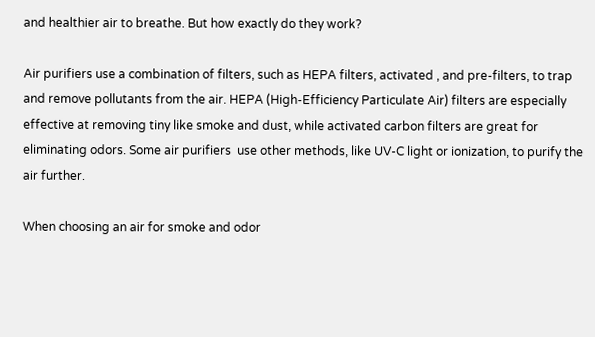and healthier air to breathe. But how exactly do they work?

Air purifiers use a combination of filters, such as HEPA filters, activated , and pre-filters, to trap and remove pollutants from the air. HEPA (High-Efficiency Particulate Air) filters are especially effective at removing tiny like smoke and dust, while activated carbon filters are great for eliminating odors. Some air purifiers  use other methods, like UV-C light or ionization, to purify the air further.

When choosing an air for smoke and odor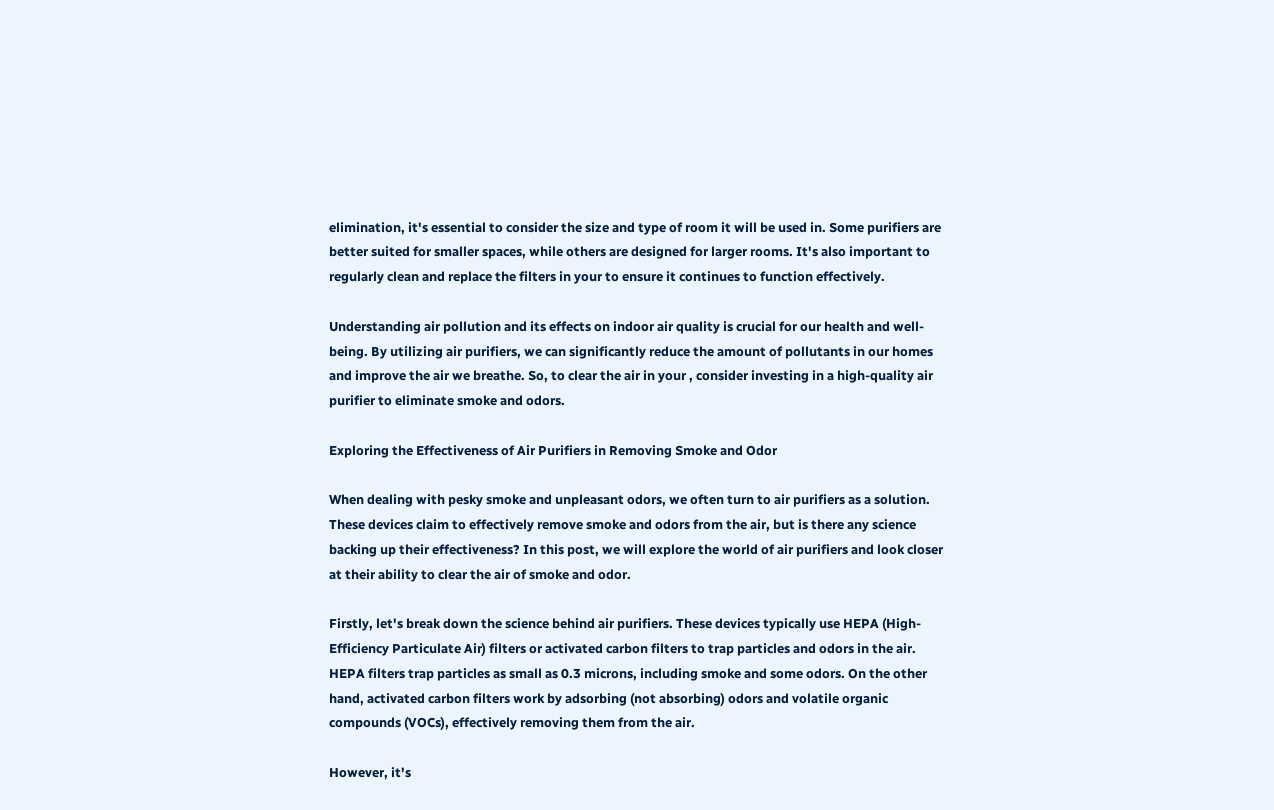elimination, it's essential to consider the size and type of room it will be used in. Some purifiers are better suited for smaller spaces, while others are designed for larger rooms. It's also important to regularly clean and replace the filters in your to ensure it continues to function effectively.

Understanding air pollution and its effects on indoor air quality is crucial for our health and well-being. By utilizing air purifiers, we can significantly reduce the amount of pollutants in our homes and improve the air we breathe. So, to clear the air in your , consider investing in a high-quality air purifier to eliminate smoke and odors.

Exploring the Effectiveness of Air Purifiers in Removing Smoke and Odor

When dealing with pesky smoke and unpleasant odors, we often turn to air purifiers as a solution. These devices claim to effectively remove smoke and odors from the air, but is there any science backing up their effectiveness? In this post, we will explore the world of air purifiers and look closer at their ability to clear the air of smoke and odor.

Firstly, let's break down the science behind air purifiers. These devices typically use HEPA (High-Efficiency Particulate Air) filters or activated carbon filters to trap particles and odors in the air. HEPA filters trap particles as small as 0.3 microns, including smoke and some odors. On the other hand, activated carbon filters work by adsorbing (not absorbing) odors and volatile organic compounds (VOCs), effectively removing them from the air.

However, it's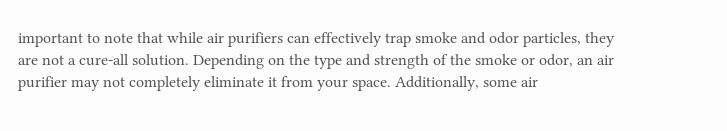important to note that while air purifiers can effectively trap smoke and odor particles, they are not a cure-all solution. Depending on the type and strength of the smoke or odor, an air purifier may not completely eliminate it from your space. Additionally, some air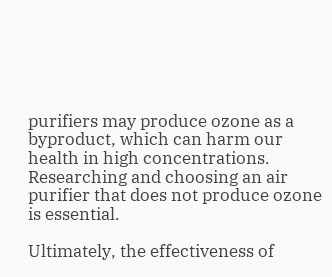purifiers may produce ozone as a byproduct, which can harm our health in high concentrations. Researching and choosing an air purifier that does not produce ozone is essential.

Ultimately, the effectiveness of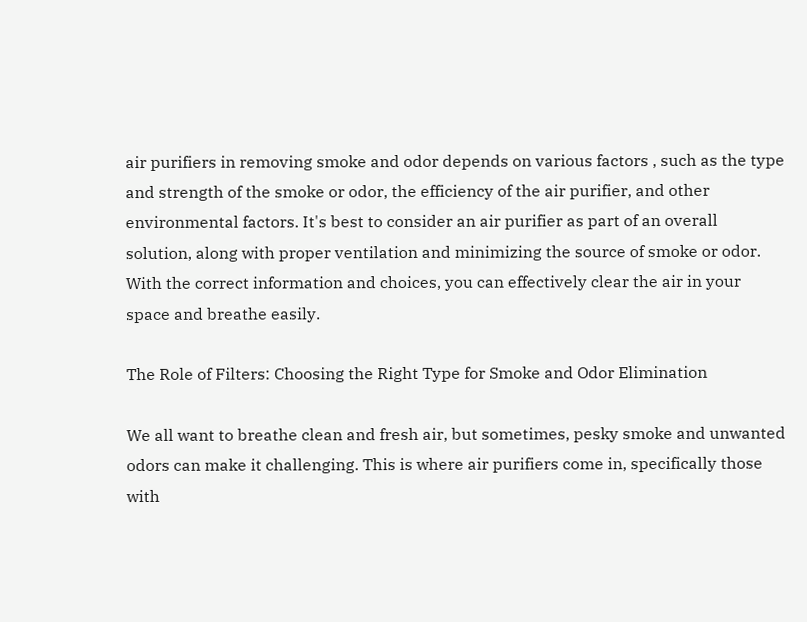air purifiers in removing smoke and odor depends on various factors , such as the type and strength of the smoke or odor, the efficiency of the air purifier, and other environmental factors. It's best to consider an air purifier as part of an overall solution, along with proper ventilation and minimizing the source of smoke or odor. With the correct information and choices, you can effectively clear the air in your space and breathe easily.

The Role of Filters: Choosing the Right Type for Smoke and Odor Elimination

We all want to breathe clean and fresh air, but sometimes, pesky smoke and unwanted odors can make it challenging. This is where air purifiers come in, specifically those with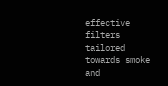effective filters tailored towards smoke and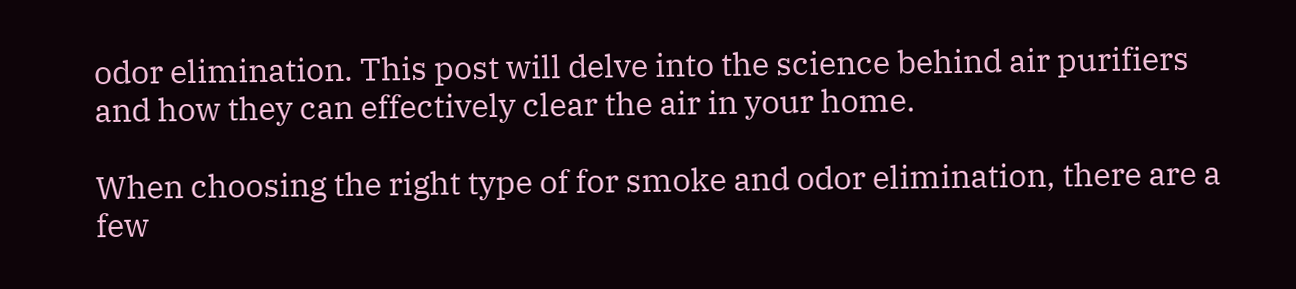odor elimination. This post will delve into the science behind air purifiers and how they can effectively clear the air in your home.

When choosing the right type of for smoke and odor elimination, there are a few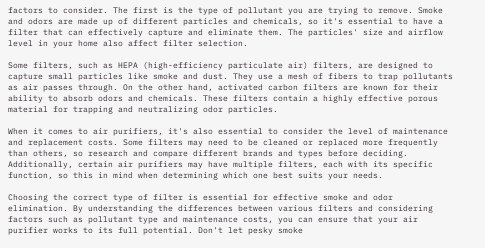factors to consider. The first is the type of pollutant you are trying to remove. Smoke and odors are made up of different particles and chemicals, so it's essential to have a filter that can effectively capture and eliminate them. The particles' size and airflow level in your home also affect filter selection.

Some filters, such as HEPA (high-efficiency particulate air) filters, are designed to capture small particles like smoke and dust. They use a mesh of fibers to trap pollutants as air passes through. On the other hand, activated carbon filters are known for their ability to absorb odors and chemicals. These filters contain a highly effective porous material for trapping and neutralizing odor particles.

When it comes to air purifiers, it's also essential to consider the level of maintenance and replacement costs. Some filters may need to be cleaned or replaced more frequently than others, so research and compare different brands and types before deciding. Additionally, certain air purifiers may have multiple filters, each with its specific function, so this in mind when determining which one best suits your needs.

Choosing the correct type of filter is essential for effective smoke and odor elimination. By understanding the differences between various filters and considering factors such as pollutant type and maintenance costs, you can ensure that your air purifier works to its full potential. Don't let pesky smoke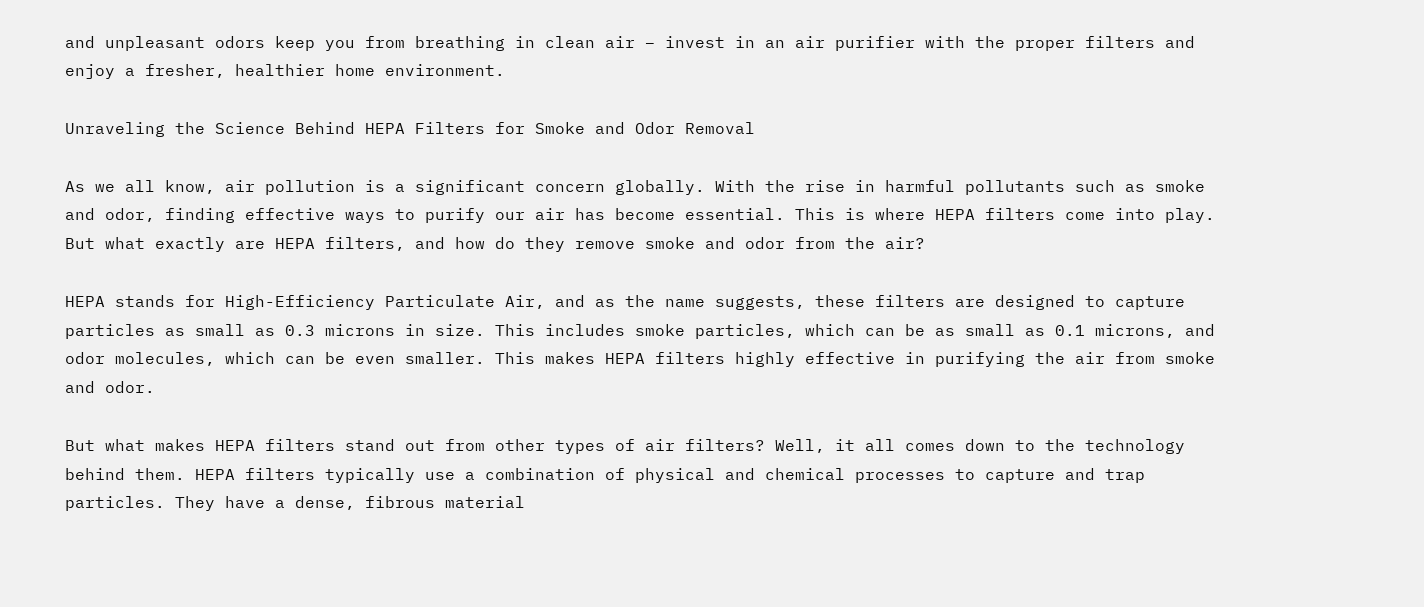and unpleasant odors keep you from breathing in clean air – invest in an air purifier with the proper filters and enjoy a fresher, healthier home environment.

Unraveling the Science Behind HEPA Filters for Smoke and Odor Removal

As we all know, air pollution is a significant concern globally. With the rise in harmful pollutants such as smoke and odor, finding effective ways to purify our air has become essential. This is where HEPA filters come into play. But what exactly are HEPA filters, and how do they remove smoke and odor from the air?

HEPA stands for High-Efficiency Particulate Air, and as the name suggests, these filters are designed to capture particles as small as 0.3 microns in size. This includes smoke particles, which can be as small as 0.1 microns, and odor molecules, which can be even smaller. This makes HEPA filters highly effective in purifying the air from smoke and odor.

But what makes HEPA filters stand out from other types of air filters? Well, it all comes down to the technology behind them. HEPA filters typically use a combination of physical and chemical processes to capture and trap particles. They have a dense, fibrous material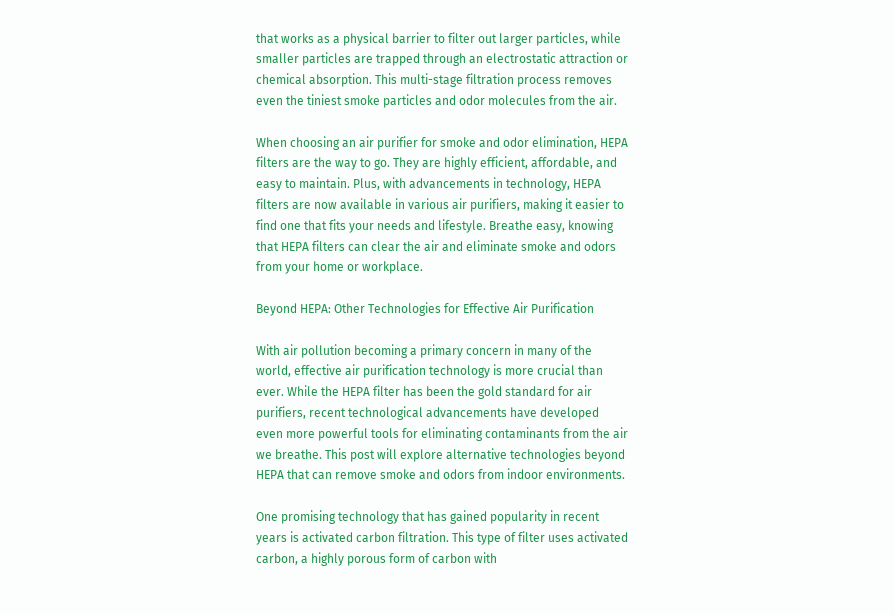that works as a physical barrier to filter out larger particles, while smaller particles are trapped through an electrostatic attraction or chemical absorption. This multi-stage filtration process removes even the tiniest smoke particles and odor molecules from the air.

When choosing an air purifier for smoke and odor elimination, HEPA filters are the way to go. They are highly efficient, affordable, and easy to maintain. Plus, with advancements in technology, HEPA filters are now available in various air purifiers, making it easier to find one that fits your needs and lifestyle. Breathe easy, knowing that HEPA filters can clear the air and eliminate smoke and odors from your home or workplace.

Beyond HEPA: Other Technologies for Effective Air Purification

With air pollution becoming a primary concern in many of the world, effective air purification technology is more crucial than ever. While the HEPA filter has been the gold standard for air purifiers, recent technological advancements have developed even more powerful tools for eliminating contaminants from the air we breathe. This post will explore alternative technologies beyond HEPA that can remove smoke and odors from indoor environments.

One promising technology that has gained popularity in recent years is activated carbon filtration. This type of filter uses activated carbon, a highly porous form of carbon with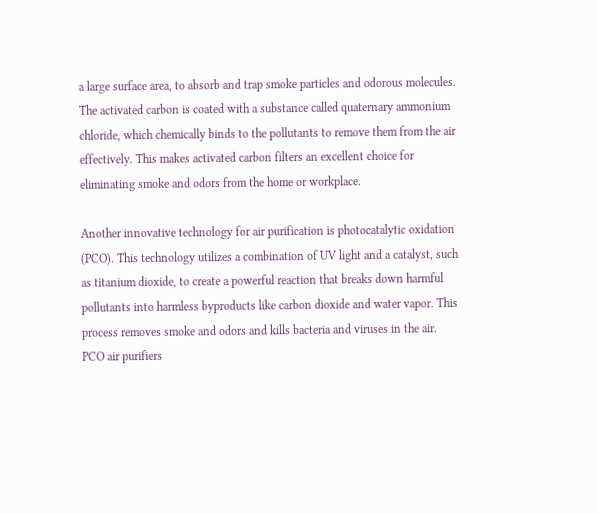a large surface area, to absorb and trap smoke particles and odorous molecules. The activated carbon is coated with a substance called quaternary ammonium chloride, which chemically binds to the pollutants to remove them from the air effectively. This makes activated carbon filters an excellent choice for eliminating smoke and odors from the home or workplace.

Another innovative technology for air purification is photocatalytic oxidation (PCO). This technology utilizes a combination of UV light and a catalyst, such as titanium dioxide, to create a powerful reaction that breaks down harmful pollutants into harmless byproducts like carbon dioxide and water vapor. This process removes smoke and odors and kills bacteria and viruses in the air. PCO air purifiers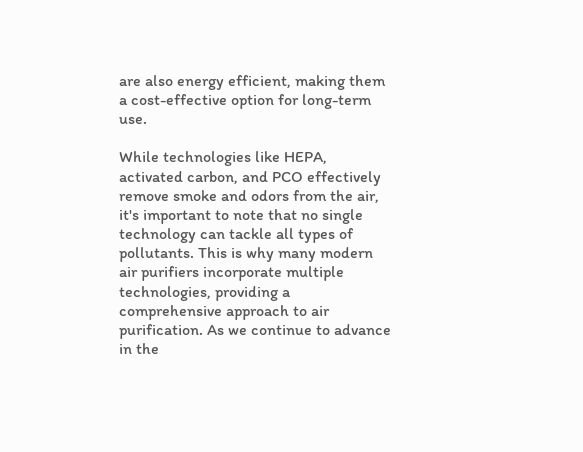are also energy efficient, making them a cost-effective option for long-term use.

While technologies like HEPA, activated carbon, and PCO effectively remove smoke and odors from the air, it's important to note that no single technology can tackle all types of pollutants. This is why many modern air purifiers incorporate multiple technologies, providing a comprehensive approach to air purification. As we continue to advance in the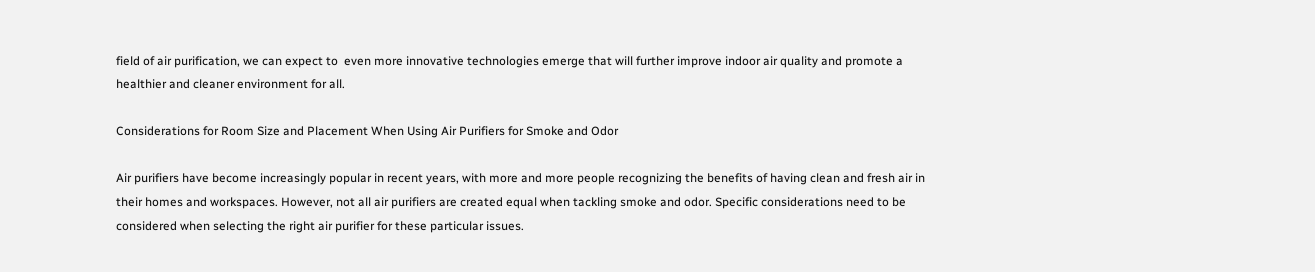field of air purification, we can expect to  even more innovative technologies emerge that will further improve indoor air quality and promote a healthier and cleaner environment for all.

Considerations for Room Size and Placement When Using Air Purifiers for Smoke and Odor

Air purifiers have become increasingly popular in recent years, with more and more people recognizing the benefits of having clean and fresh air in their homes and workspaces. However, not all air purifiers are created equal when tackling smoke and odor. Specific considerations need to be considered when selecting the right air purifier for these particular issues.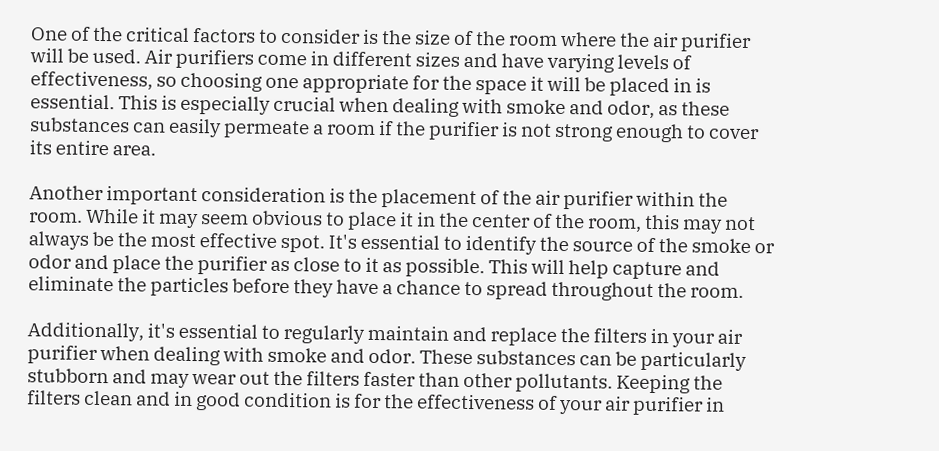One of the critical factors to consider is the size of the room where the air purifier will be used. Air purifiers come in different sizes and have varying levels of effectiveness, so choosing one appropriate for the space it will be placed in is essential. This is especially crucial when dealing with smoke and odor, as these substances can easily permeate a room if the purifier is not strong enough to cover its entire area.

Another important consideration is the placement of the air purifier within the room. While it may seem obvious to place it in the center of the room, this may not always be the most effective spot. It's essential to identify the source of the smoke or odor and place the purifier as close to it as possible. This will help capture and eliminate the particles before they have a chance to spread throughout the room.

Additionally, it's essential to regularly maintain and replace the filters in your air purifier when dealing with smoke and odor. These substances can be particularly stubborn and may wear out the filters faster than other pollutants. Keeping the filters clean and in good condition is for the effectiveness of your air purifier in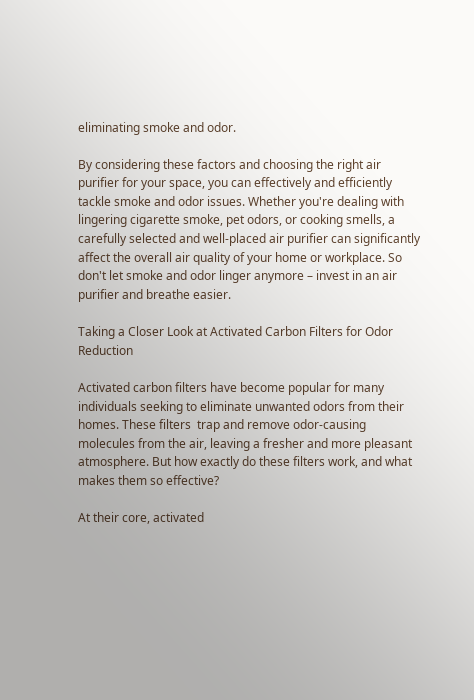eliminating smoke and odor.

By considering these factors and choosing the right air purifier for your space, you can effectively and efficiently tackle smoke and odor issues. Whether you're dealing with lingering cigarette smoke, pet odors, or cooking smells, a carefully selected and well-placed air purifier can significantly affect the overall air quality of your home or workplace. So don't let smoke and odor linger anymore – invest in an air purifier and breathe easier.

Taking a Closer Look at Activated Carbon Filters for Odor Reduction

Activated carbon filters have become popular for many individuals seeking to eliminate unwanted odors from their homes. These filters  trap and remove odor-causing molecules from the air, leaving a fresher and more pleasant atmosphere. But how exactly do these filters work, and what makes them so effective?

At their core, activated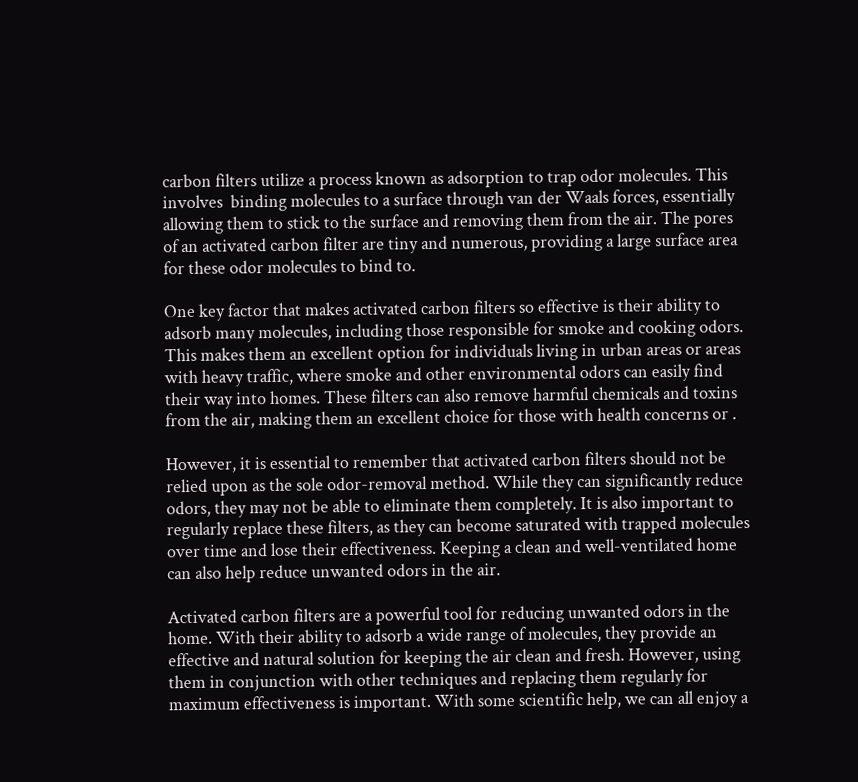carbon filters utilize a process known as adsorption to trap odor molecules. This involves  binding molecules to a surface through van der Waals forces, essentially allowing them to stick to the surface and removing them from the air. The pores of an activated carbon filter are tiny and numerous, providing a large surface area for these odor molecules to bind to.

One key factor that makes activated carbon filters so effective is their ability to adsorb many molecules, including those responsible for smoke and cooking odors. This makes them an excellent option for individuals living in urban areas or areas with heavy traffic, where smoke and other environmental odors can easily find their way into homes. These filters can also remove harmful chemicals and toxins from the air, making them an excellent choice for those with health concerns or .

However, it is essential to remember that activated carbon filters should not be relied upon as the sole odor-removal method. While they can significantly reduce odors, they may not be able to eliminate them completely. It is also important to regularly replace these filters, as they can become saturated with trapped molecules over time and lose their effectiveness. Keeping a clean and well-ventilated home can also help reduce unwanted odors in the air.

Activated carbon filters are a powerful tool for reducing unwanted odors in the home. With their ability to adsorb a wide range of molecules, they provide an effective and natural solution for keeping the air clean and fresh. However, using them in conjunction with other techniques and replacing them regularly for maximum effectiveness is important. With some scientific help, we can all enjoy a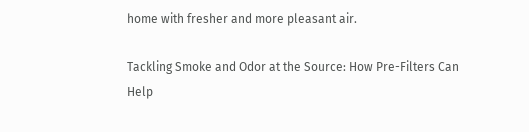home with fresher and more pleasant air.

Tackling Smoke and Odor at the Source: How Pre-Filters Can Help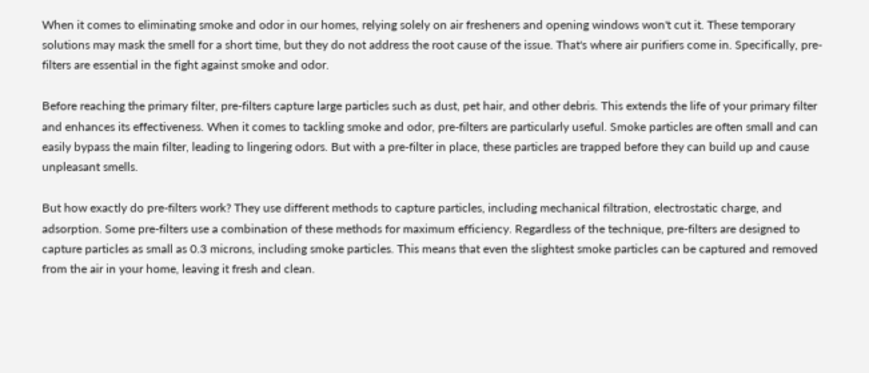When it comes to eliminating smoke and odor in our homes, relying solely on air fresheners and opening windows won't cut it. These temporary solutions may mask the smell for a short time, but they do not address the root cause of the issue. That's where air purifiers come in. Specifically, pre-filters are essential in the fight against smoke and odor.

Before reaching the primary filter, pre-filters capture large particles such as dust, pet hair, and other debris. This extends the life of your primary filter and enhances its effectiveness. When it comes to tackling smoke and odor, pre-filters are particularly useful. Smoke particles are often small and can easily bypass the main filter, leading to lingering odors. But with a pre-filter in place, these particles are trapped before they can build up and cause unpleasant smells.

But how exactly do pre-filters work? They use different methods to capture particles, including mechanical filtration, electrostatic charge, and adsorption. Some pre-filters use a combination of these methods for maximum efficiency. Regardless of the technique, pre-filters are designed to capture particles as small as 0.3 microns, including smoke particles. This means that even the slightest smoke particles can be captured and removed from the air in your home, leaving it fresh and clean.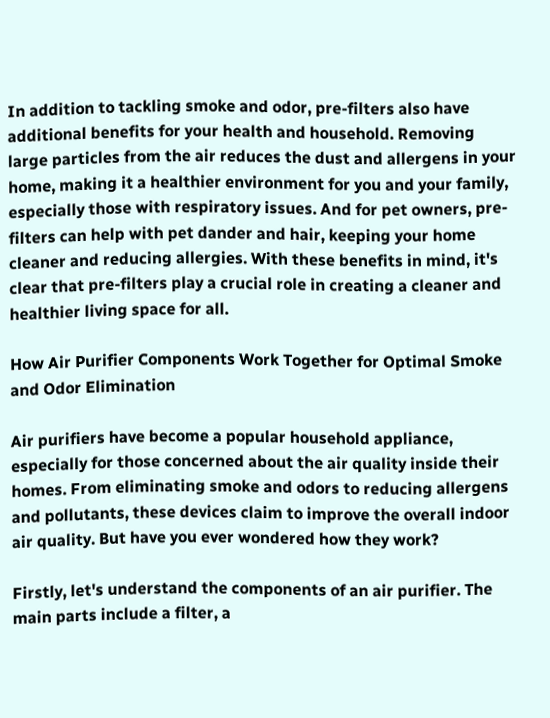In addition to tackling smoke and odor, pre-filters also have additional benefits for your health and household. Removing large particles from the air reduces the dust and allergens in your home, making it a healthier environment for you and your family, especially those with respiratory issues. And for pet owners, pre-filters can help with pet dander and hair, keeping your home cleaner and reducing allergies. With these benefits in mind, it's clear that pre-filters play a crucial role in creating a cleaner and healthier living space for all.

How Air Purifier Components Work Together for Optimal Smoke and Odor Elimination

Air purifiers have become a popular household appliance, especially for those concerned about the air quality inside their homes. From eliminating smoke and odors to reducing allergens and pollutants, these devices claim to improve the overall indoor air quality. But have you ever wondered how they work?

Firstly, let's understand the components of an air purifier. The main parts include a filter, a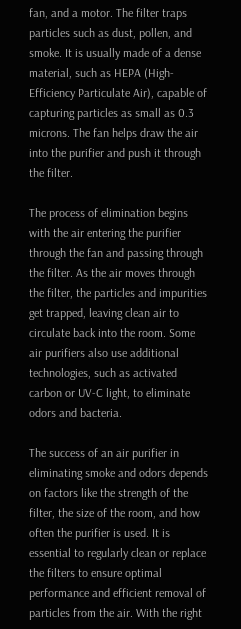fan, and a motor. The filter traps particles such as dust, pollen, and smoke. It is usually made of a dense material, such as HEPA (High-Efficiency Particulate Air), capable of capturing particles as small as 0.3 microns. The fan helps draw the air into the purifier and push it through the filter.

The process of elimination begins with the air entering the purifier through the fan and passing through the filter. As the air moves through the filter, the particles and impurities get trapped, leaving clean air to circulate back into the room. Some air purifiers also use additional technologies, such as activated carbon or UV-C light, to eliminate odors and bacteria.

The success of an air purifier in eliminating smoke and odors depends on factors like the strength of the filter, the size of the room, and how often the purifier is used. It is essential to regularly clean or replace the filters to ensure optimal performance and efficient removal of particles from the air. With the right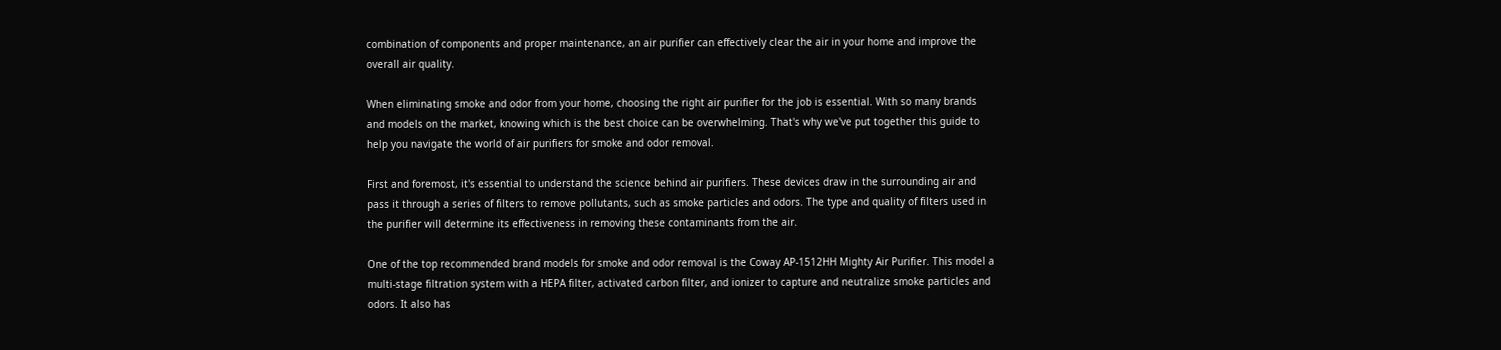combination of components and proper maintenance, an air purifier can effectively clear the air in your home and improve the overall air quality.

When eliminating smoke and odor from your home, choosing the right air purifier for the job is essential. With so many brands and models on the market, knowing which is the best choice can be overwhelming. That's why we've put together this guide to help you navigate the world of air purifiers for smoke and odor removal.

First and foremost, it's essential to understand the science behind air purifiers. These devices draw in the surrounding air and pass it through a series of filters to remove pollutants, such as smoke particles and odors. The type and quality of filters used in the purifier will determine its effectiveness in removing these contaminants from the air.

One of the top recommended brand models for smoke and odor removal is the Coway AP-1512HH Mighty Air Purifier. This model a multi-stage filtration system with a HEPA filter, activated carbon filter, and ionizer to capture and neutralize smoke particles and odors. It also has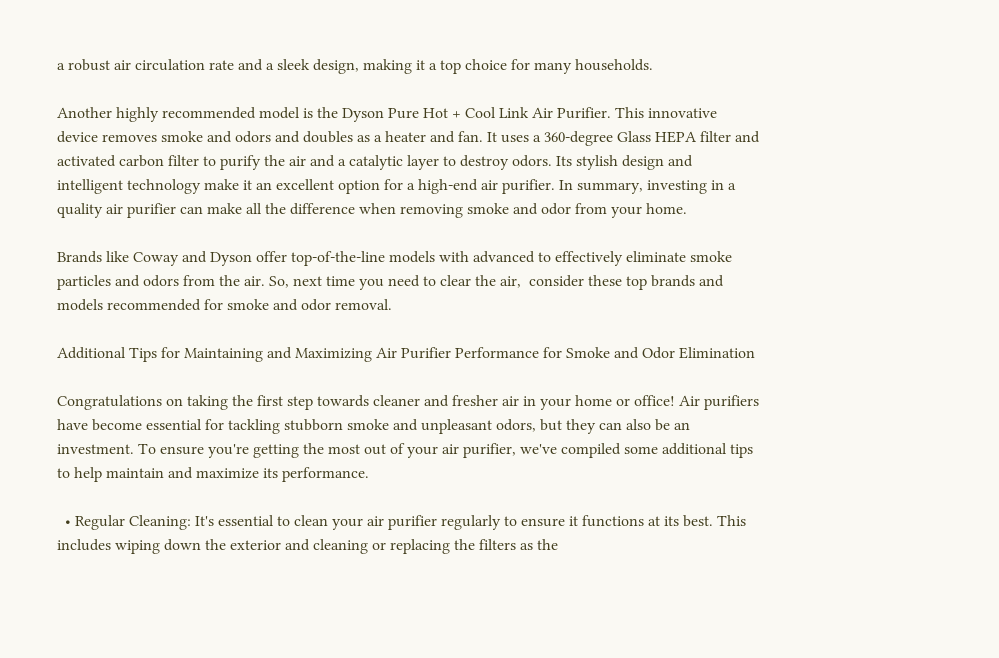a robust air circulation rate and a sleek design, making it a top choice for many households.

Another highly recommended model is the Dyson Pure Hot + Cool Link Air Purifier. This innovative device removes smoke and odors and doubles as a heater and fan. It uses a 360-degree Glass HEPA filter and activated carbon filter to purify the air and a catalytic layer to destroy odors. Its stylish design and intelligent technology make it an excellent option for a high-end air purifier. In summary, investing in a quality air purifier can make all the difference when removing smoke and odor from your home.

Brands like Coway and Dyson offer top-of-the-line models with advanced to effectively eliminate smoke particles and odors from the air. So, next time you need to clear the air,  consider these top brands and models recommended for smoke and odor removal.

Additional Tips for Maintaining and Maximizing Air Purifier Performance for Smoke and Odor Elimination

Congratulations on taking the first step towards cleaner and fresher air in your home or office! Air purifiers have become essential for tackling stubborn smoke and unpleasant odors, but they can also be an investment. To ensure you're getting the most out of your air purifier, we've compiled some additional tips to help maintain and maximize its performance.

  • Regular Cleaning: It's essential to clean your air purifier regularly to ensure it functions at its best. This includes wiping down the exterior and cleaning or replacing the filters as the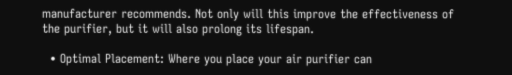manufacturer recommends. Not only will this improve the effectiveness of the purifier, but it will also prolong its lifespan.

  • Optimal Placement: Where you place your air purifier can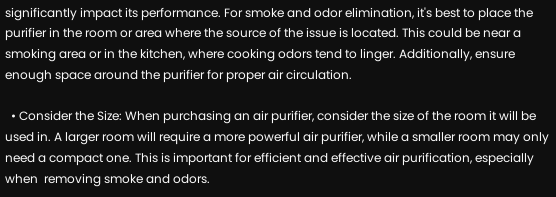significantly impact its performance. For smoke and odor elimination, it's best to place the purifier in the room or area where the source of the issue is located. This could be near a smoking area or in the kitchen, where cooking odors tend to linger. Additionally, ensure enough space around the purifier for proper air circulation.

  • Consider the Size: When purchasing an air purifier, consider the size of the room it will be used in. A larger room will require a more powerful air purifier, while a smaller room may only need a compact one. This is important for efficient and effective air purification, especially when  removing smoke and odors.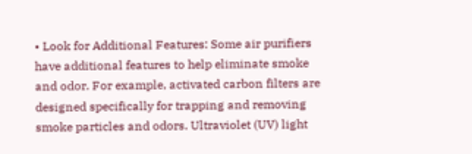• Look for Additional Features: Some air purifiers have additional features to help eliminate smoke and odor. For example, activated carbon filters are designed specifically for trapping and removing smoke particles and odors. Ultraviolet (UV) light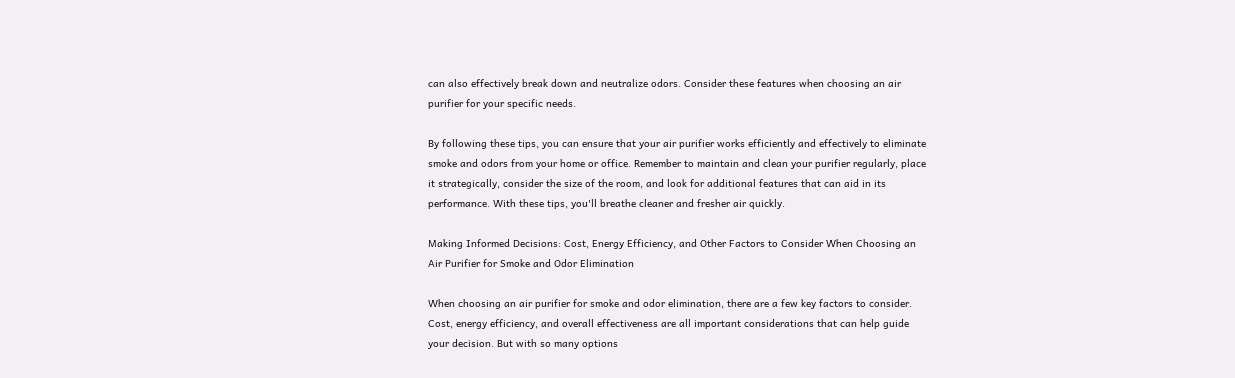can also effectively break down and neutralize odors. Consider these features when choosing an air purifier for your specific needs.

By following these tips, you can ensure that your air purifier works efficiently and effectively to eliminate smoke and odors from your home or office. Remember to maintain and clean your purifier regularly, place it strategically, consider the size of the room, and look for additional features that can aid in its performance. With these tips, you'll breathe cleaner and fresher air quickly.

Making Informed Decisions: Cost, Energy Efficiency, and Other Factors to Consider When Choosing an Air Purifier for Smoke and Odor Elimination

When choosing an air purifier for smoke and odor elimination, there are a few key factors to consider. Cost, energy efficiency, and overall effectiveness are all important considerations that can help guide your decision. But with so many options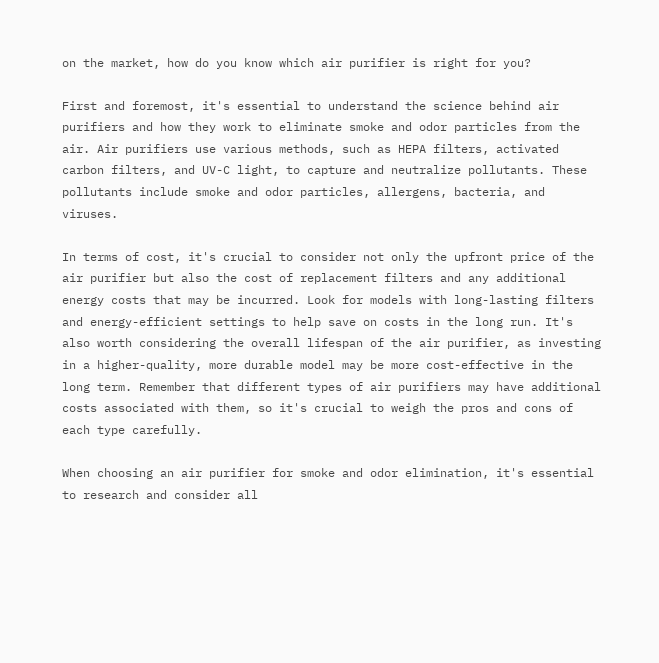on the market, how do you know which air purifier is right for you?

First and foremost, it's essential to understand the science behind air purifiers and how they work to eliminate smoke and odor particles from the air. Air purifiers use various methods, such as HEPA filters, activated carbon filters, and UV-C light, to capture and neutralize pollutants. These pollutants include smoke and odor particles, allergens, bacteria, and viruses.

In terms of cost, it's crucial to consider not only the upfront price of the air purifier but also the cost of replacement filters and any additional energy costs that may be incurred. Look for models with long-lasting filters and energy-efficient settings to help save on costs in the long run. It's also worth considering the overall lifespan of the air purifier, as investing in a higher-quality, more durable model may be more cost-effective in the long term. Remember that different types of air purifiers may have additional costs associated with them, so it's crucial to weigh the pros and cons of each type carefully.

When choosing an air purifier for smoke and odor elimination, it's essential to research and consider all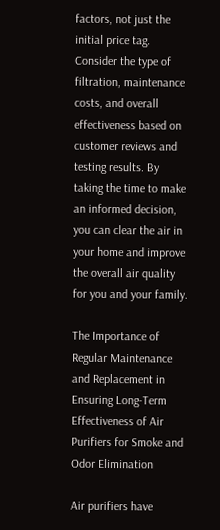factors, not just the initial price tag. Consider the type of filtration, maintenance costs, and overall effectiveness based on customer reviews and testing results. By taking the time to make an informed decision, you can clear the air in your home and improve the overall air quality for you and your family.

The Importance of Regular Maintenance and Replacement in Ensuring Long-Term Effectiveness of Air Purifiers for Smoke and Odor Elimination

Air purifiers have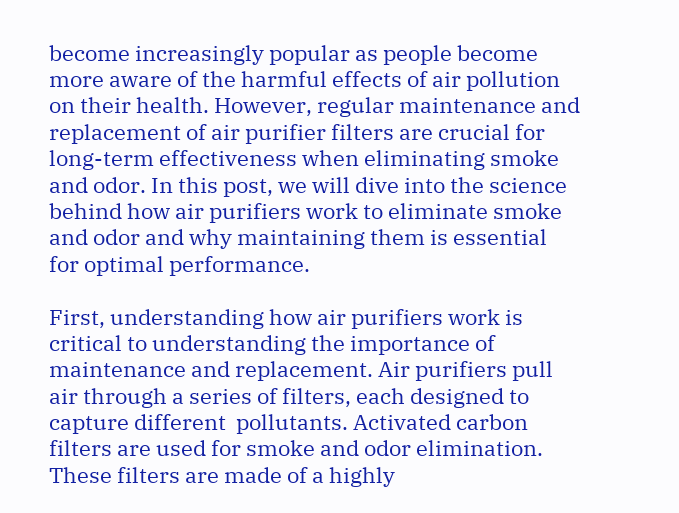become increasingly popular as people become more aware of the harmful effects of air pollution on their health. However, regular maintenance and replacement of air purifier filters are crucial for long-term effectiveness when eliminating smoke and odor. In this post, we will dive into the science behind how air purifiers work to eliminate smoke and odor and why maintaining them is essential for optimal performance.

First, understanding how air purifiers work is critical to understanding the importance of maintenance and replacement. Air purifiers pull air through a series of filters, each designed to capture different  pollutants. Activated carbon filters are used for smoke and odor elimination. These filters are made of a highly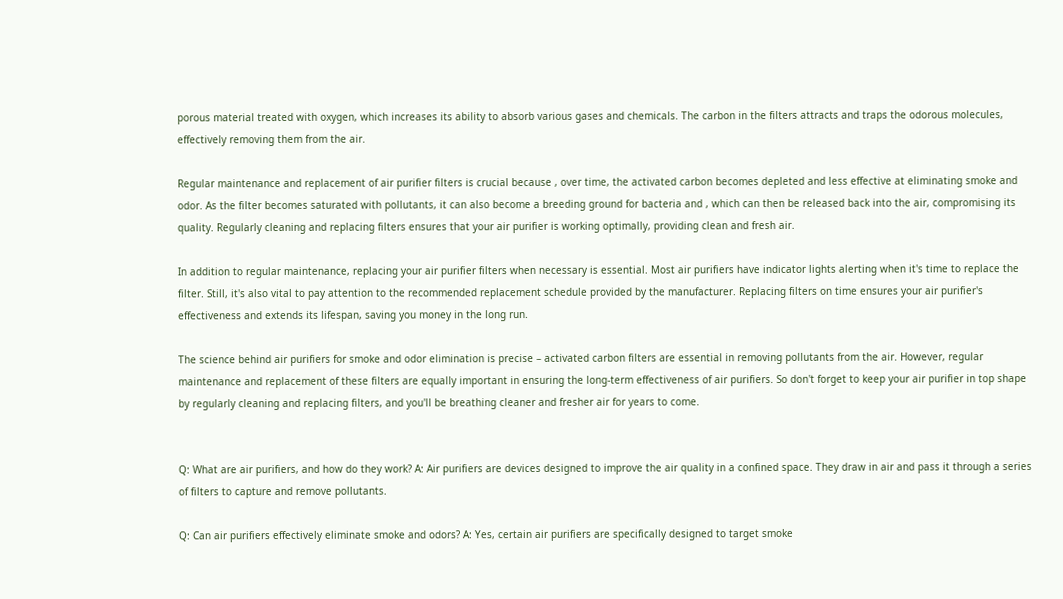porous material treated with oxygen, which increases its ability to absorb various gases and chemicals. The carbon in the filters attracts and traps the odorous molecules, effectively removing them from the air.

Regular maintenance and replacement of air purifier filters is crucial because , over time, the activated carbon becomes depleted and less effective at eliminating smoke and odor. As the filter becomes saturated with pollutants, it can also become a breeding ground for bacteria and , which can then be released back into the air, compromising its quality. Regularly cleaning and replacing filters ensures that your air purifier is working optimally, providing clean and fresh air.

In addition to regular maintenance, replacing your air purifier filters when necessary is essential. Most air purifiers have indicator lights alerting when it's time to replace the filter. Still, it's also vital to pay attention to the recommended replacement schedule provided by the manufacturer. Replacing filters on time ensures your air purifier's effectiveness and extends its lifespan, saving you money in the long run.

The science behind air purifiers for smoke and odor elimination is precise – activated carbon filters are essential in removing pollutants from the air. However, regular maintenance and replacement of these filters are equally important in ensuring the long-term effectiveness of air purifiers. So don't forget to keep your air purifier in top shape by regularly cleaning and replacing filters, and you'll be breathing cleaner and fresher air for years to come.


Q: What are air purifiers, and how do they work? A: Air purifiers are devices designed to improve the air quality in a confined space. They draw in air and pass it through a series of filters to capture and remove pollutants.

Q: Can air purifiers effectively eliminate smoke and odors? A: Yes, certain air purifiers are specifically designed to target smoke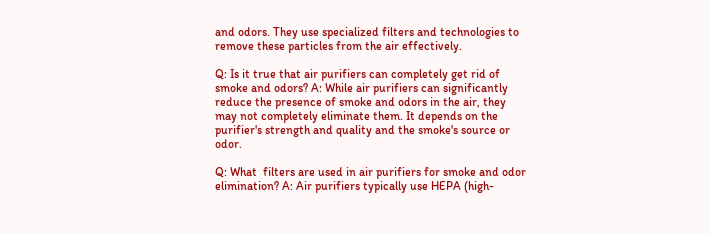and odors. They use specialized filters and technologies to remove these particles from the air effectively.

Q: Is it true that air purifiers can completely get rid of smoke and odors? A: While air purifiers can significantly reduce the presence of smoke and odors in the air, they may not completely eliminate them. It depends on the purifier's strength and quality and the smoke's source or odor.

Q: What  filters are used in air purifiers for smoke and odor elimination? A: Air purifiers typically use HEPA (high-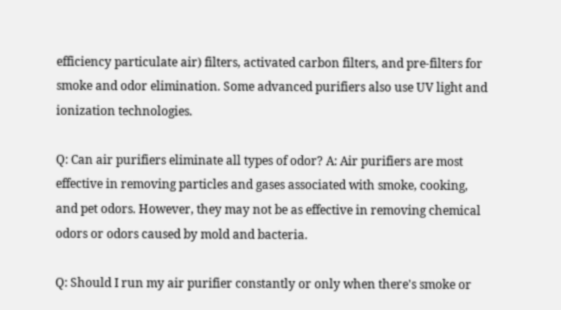efficiency particulate air) filters, activated carbon filters, and pre-filters for smoke and odor elimination. Some advanced purifiers also use UV light and ionization technologies.

Q: Can air purifiers eliminate all types of odor? A: Air purifiers are most effective in removing particles and gases associated with smoke, cooking, and pet odors. However, they may not be as effective in removing chemical odors or odors caused by mold and bacteria.

Q: Should I run my air purifier constantly or only when there's smoke or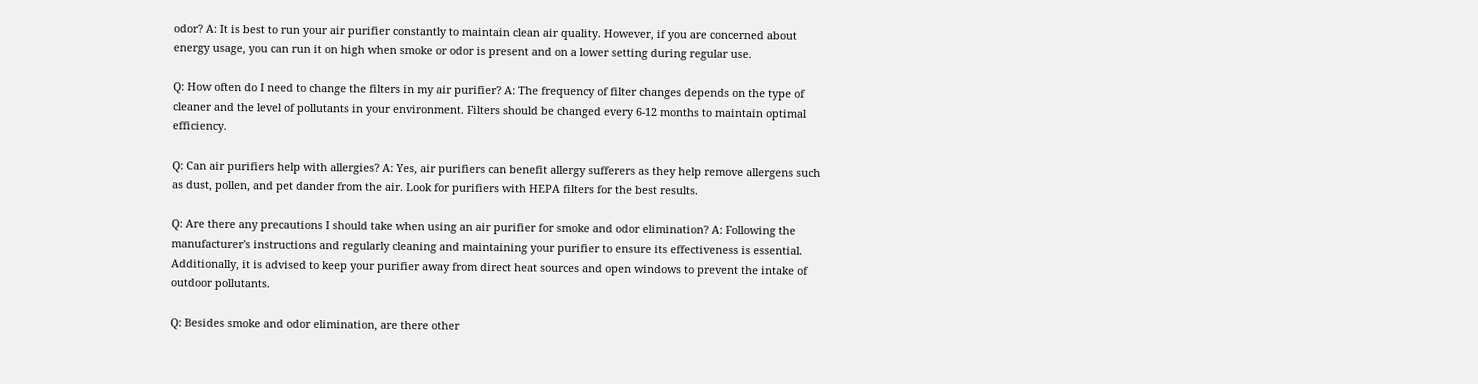odor? A: It is best to run your air purifier constantly to maintain clean air quality. However, if you are concerned about energy usage, you can run it on high when smoke or odor is present and on a lower setting during regular use.

Q: How often do I need to change the filters in my air purifier? A: The frequency of filter changes depends on the type of cleaner and the level of pollutants in your environment. Filters should be changed every 6-12 months to maintain optimal efficiency.

Q: Can air purifiers help with allergies? A: Yes, air purifiers can benefit allergy sufferers as they help remove allergens such as dust, pollen, and pet dander from the air. Look for purifiers with HEPA filters for the best results.

Q: Are there any precautions I should take when using an air purifier for smoke and odor elimination? A: Following the manufacturer's instructions and regularly cleaning and maintaining your purifier to ensure its effectiveness is essential. Additionally, it is advised to keep your purifier away from direct heat sources and open windows to prevent the intake of outdoor pollutants.

Q: Besides smoke and odor elimination, are there other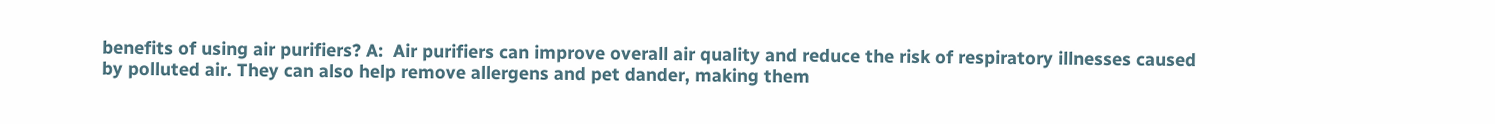benefits of using air purifiers? A:  Air purifiers can improve overall air quality and reduce the risk of respiratory illnesses caused by polluted air. They can also help remove allergens and pet dander, making them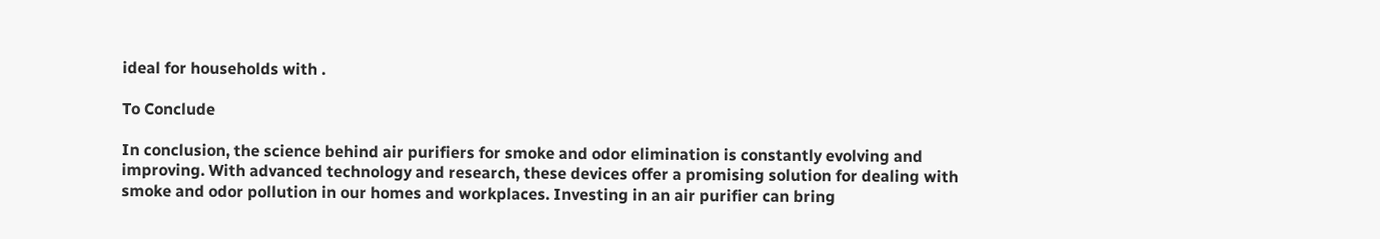ideal for households with .

To Conclude

In conclusion, the science behind air purifiers for smoke and odor elimination is constantly evolving and improving. With advanced technology and research, these devices offer a promising solution for dealing with smoke and odor pollution in our homes and workplaces. Investing in an air purifier can bring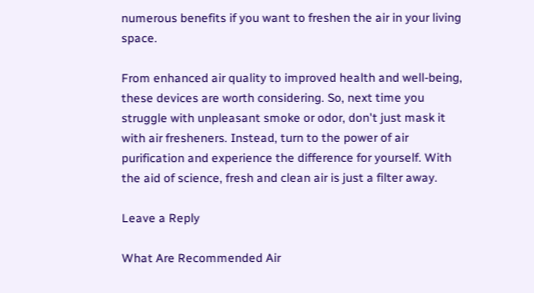numerous benefits if you want to freshen the air in your living space.

From enhanced air quality to improved health and well-being, these devices are worth considering. So, next time you struggle with unpleasant smoke or odor, don't just mask it with air fresheners. Instead, turn to the power of air purification and experience the difference for yourself. With the aid of science, fresh and clean air is just a filter away.

Leave a Reply

What Are Recommended Air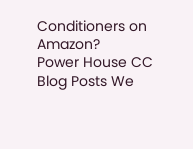Conditioners on Amazon?
Power House CC Blog Posts We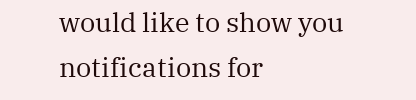would like to show you notifications for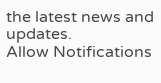the latest news and updates.
Allow Notifications